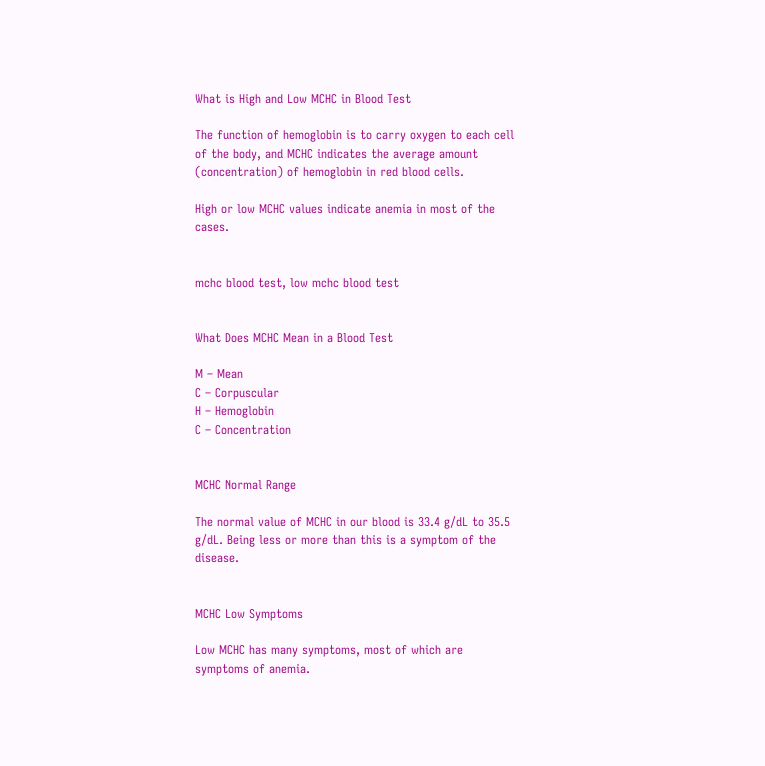What is High and Low MCHC in Blood Test

The function of hemoglobin is to carry oxygen to each cell of the body, and MCHC indicates the average amount (concentration) of hemoglobin in red blood cells.

High or low MCHC values indicate anemia in most of the cases.


mchc blood test, low mchc blood test


What Does MCHC Mean in a Blood Test

M – Mean
C – Corpuscular
H – Hemoglobin
C – Concentration


MCHC Normal Range

The normal value of MCHC in our blood is 33.4 g/dL to 35.5 g/dL. Being less or more than this is a symptom of the disease.


MCHC Low Symptoms

Low MCHC has many symptoms, most of which are symptoms of anemia.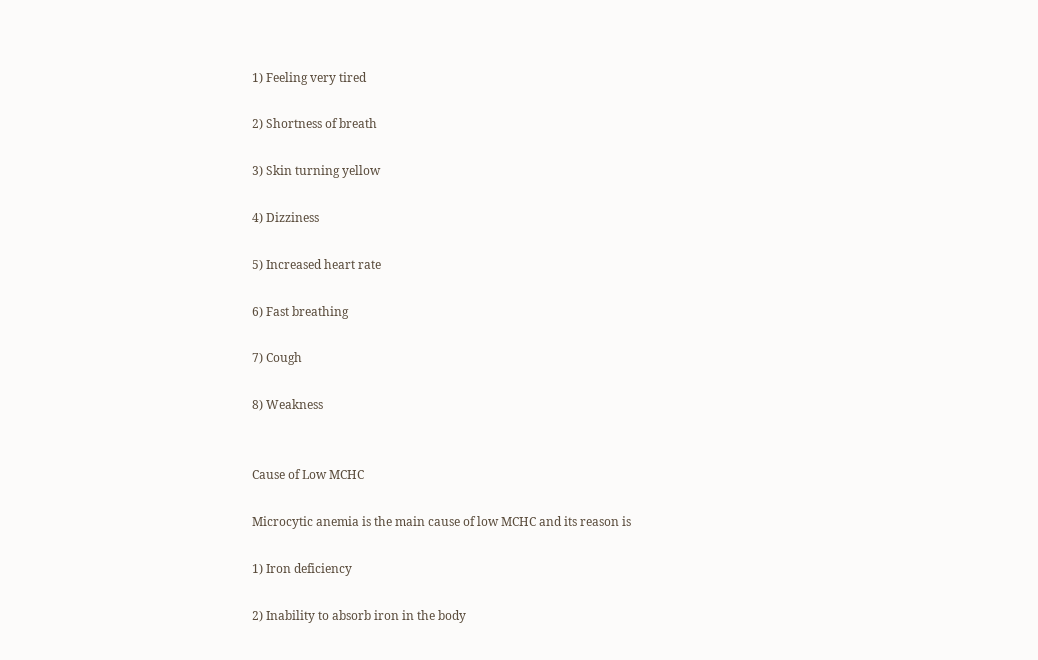1) Feeling very tired

2) Shortness of breath

3) Skin turning yellow

4) Dizziness

5) Increased heart rate

6) Fast breathing

7) Cough

8) Weakness


Cause of Low MCHC

Microcytic anemia is the main cause of low MCHC and its reason is

1) Iron deficiency

2) Inability to absorb iron in the body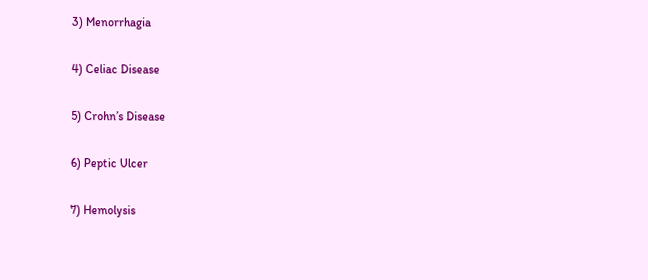3) Menorrhagia

4) Celiac Disease

5) Crohn’s Disease

6) Peptic Ulcer

7) Hemolysis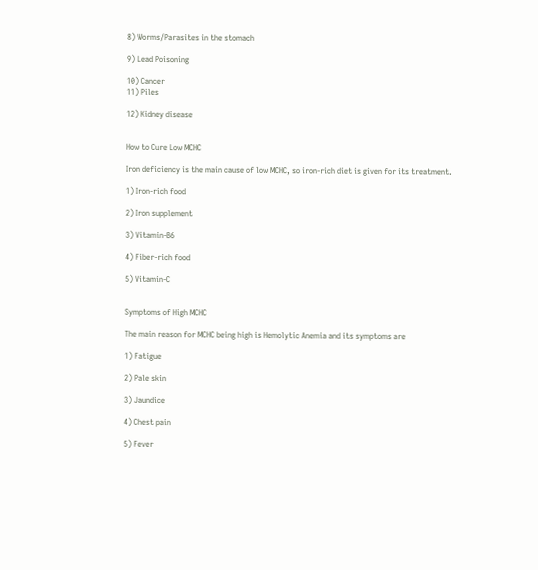8) Worms/Parasites in the stomach

9) Lead Poisoning

10) Cancer
11) Piles

12) Kidney disease


How to Cure Low MCHC

Iron deficiency is the main cause of low MCHC, so iron-rich diet is given for its treatment.

1) Iron-rich food

2) Iron supplement

3) Vitamin-B6

4) Fiber-rich food

5) Vitamin-C


Symptoms of High MCHC

The main reason for MCHC being high is Hemolytic Anemia and its symptoms are

1) Fatigue

2) Pale skin

3) Jaundice

4) Chest pain

5) Fever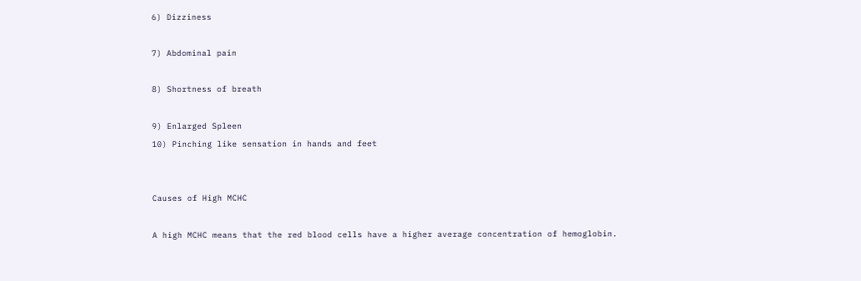6) Dizziness

7) Abdominal pain

8) Shortness of breath

9) Enlarged Spleen
10) Pinching like sensation in hands and feet


Causes of High MCHC

A high MCHC means that the red blood cells have a higher average concentration of hemoglobin.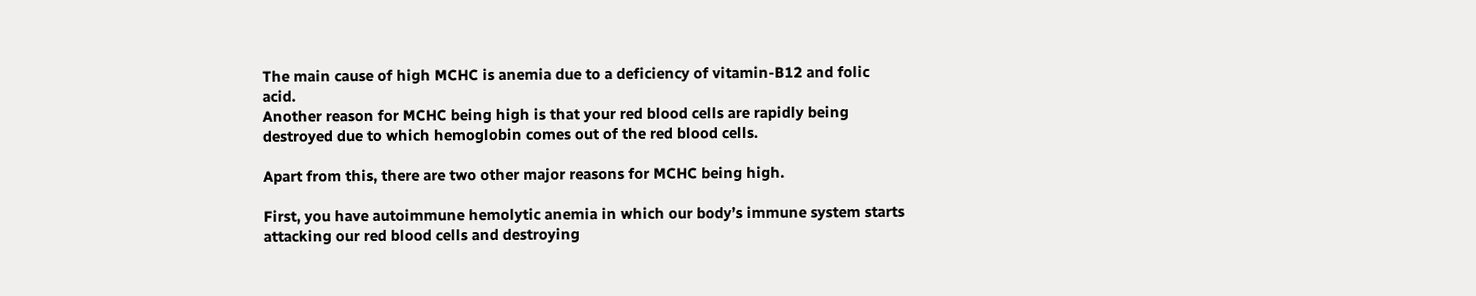The main cause of high MCHC is anemia due to a deficiency of vitamin-B12 and folic acid.
Another reason for MCHC being high is that your red blood cells are rapidly being destroyed due to which hemoglobin comes out of the red blood cells.

Apart from this, there are two other major reasons for MCHC being high.

First, you have autoimmune hemolytic anemia in which our body’s immune system starts attacking our red blood cells and destroying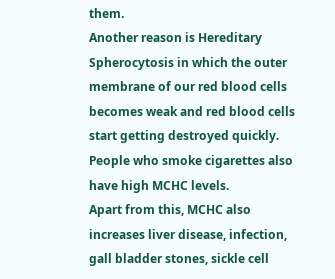them.
Another reason is Hereditary Spherocytosis in which the outer membrane of our red blood cells becomes weak and red blood cells start getting destroyed quickly.
People who smoke cigarettes also have high MCHC levels.
Apart from this, MCHC also increases liver disease, infection, gall bladder stones, sickle cell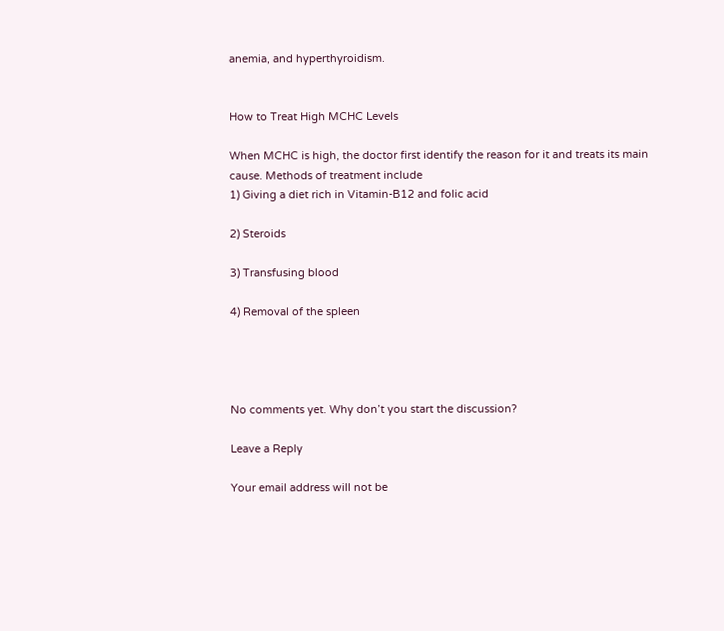anemia, and hyperthyroidism.


How to Treat High MCHC Levels

When MCHC is high, the doctor first identify the reason for it and treats its main cause. Methods of treatment include
1) Giving a diet rich in Vitamin-B12 and folic acid

2) Steroids

3) Transfusing blood

4) Removal of the spleen




No comments yet. Why don’t you start the discussion?

Leave a Reply

Your email address will not be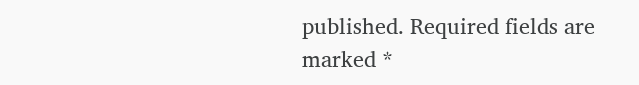published. Required fields are marked *